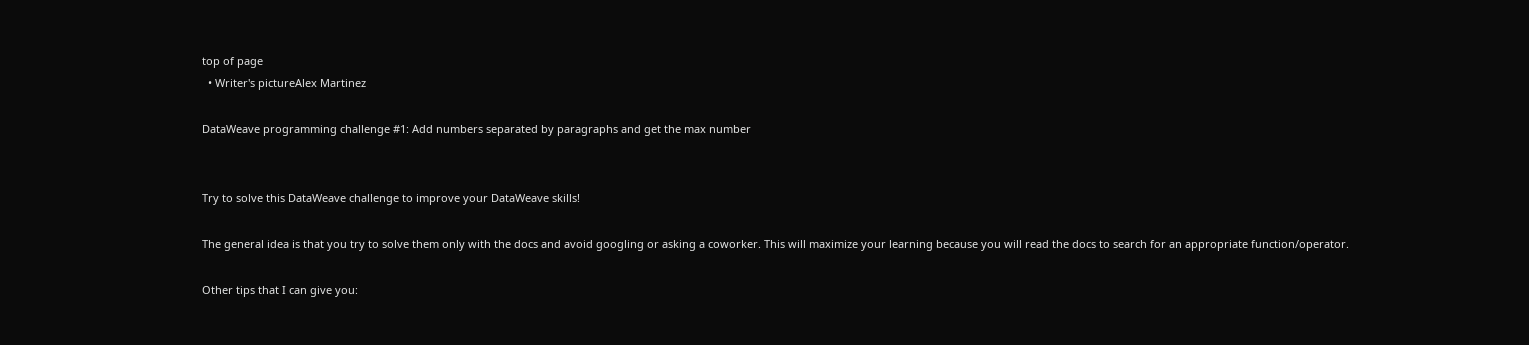top of page
  • Writer's pictureAlex Martinez

DataWeave programming challenge #1: Add numbers separated by paragraphs and get the max number


Try to solve this DataWeave challenge to improve your DataWeave skills!

The general idea is that you try to solve them only with the docs and avoid googling or asking a coworker. This will maximize your learning because you will read the docs to search for an appropriate function/operator.

Other tips that I can give you: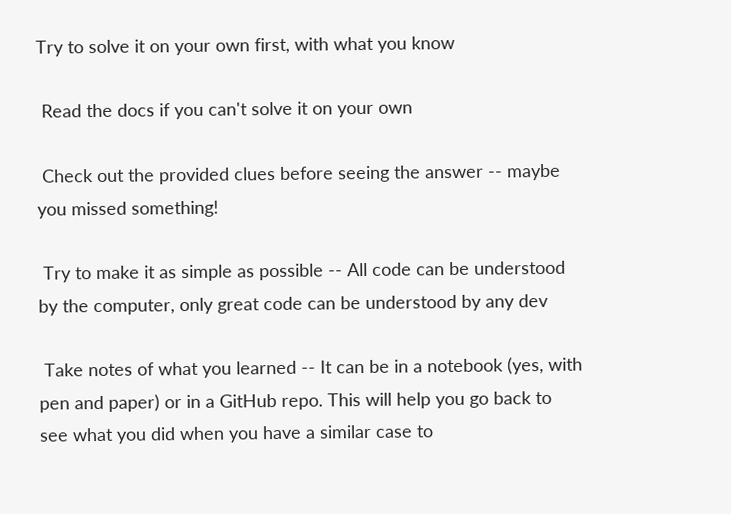Try to solve it on your own first, with what you know

 Read the docs if you can't solve it on your own

 Check out the provided clues before seeing the answer -- maybe you missed something!

 Try to make it as simple as possible -- All code can be understood by the computer, only great code can be understood by any dev

 Take notes of what you learned -- It can be in a notebook (yes, with pen and paper) or in a GitHub repo. This will help you go back to see what you did when you have a similar case to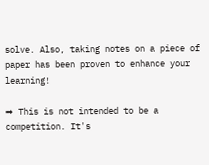solve. Also, taking notes on a piece of paper has been proven to enhance your learning!

➡ This is not intended to be a competition. It's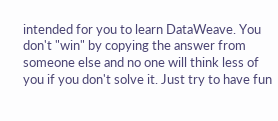intended for you to learn DataWeave. You don't "win" by copying the answer from someone else and no one will think less of you if you don't solve it. Just try to have fun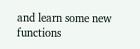and learn some new functions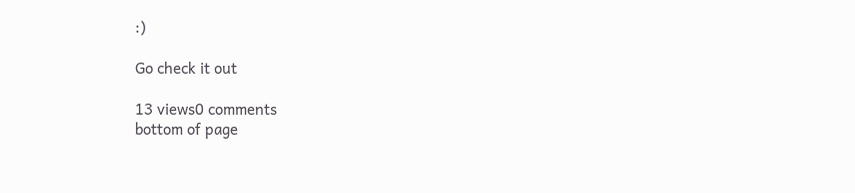:)

Go check it out

13 views0 comments
bottom of page